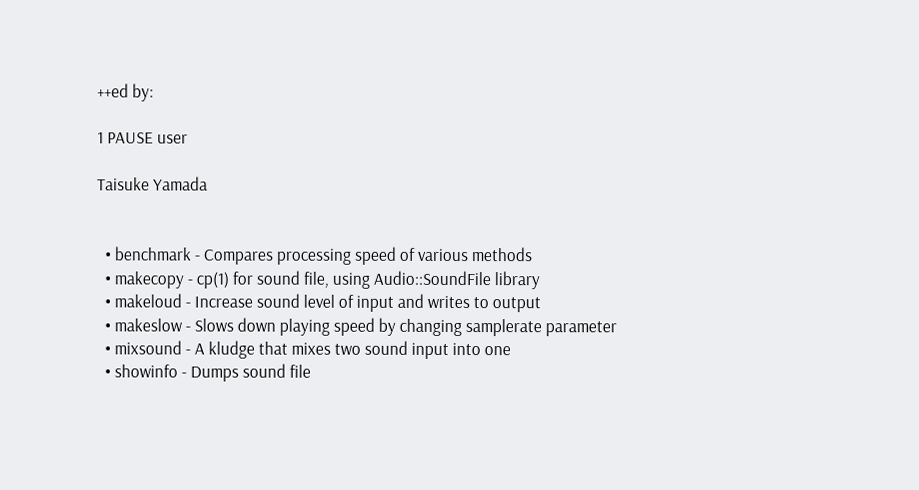++ed by:

1 PAUSE user

Taisuke Yamada


  • benchmark - Compares processing speed of various methods
  • makecopy - cp(1) for sound file, using Audio::SoundFile library
  • makeloud - Increase sound level of input and writes to output
  • makeslow - Slows down playing speed by changing samplerate parameter
  • mixsound - A kludge that mixes two sound input into one
  • showinfo - Dumps sound file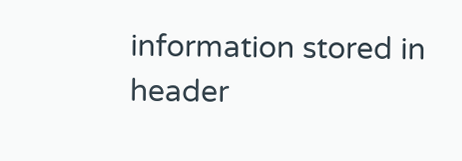information stored in header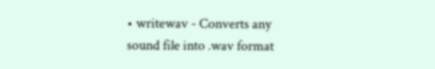• writewav - Converts any sound file into .wav format